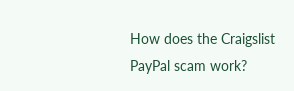How does the Craigslist PayPal scam work?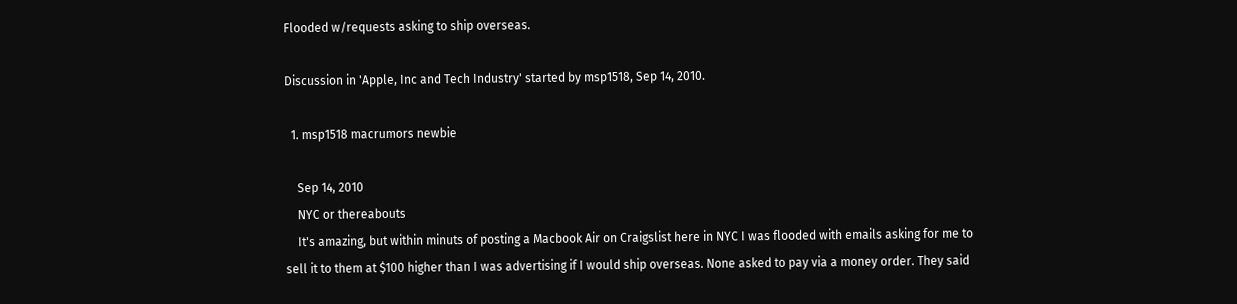Flooded w/requests asking to ship overseas.

Discussion in 'Apple, Inc and Tech Industry' started by msp1518, Sep 14, 2010.

  1. msp1518 macrumors newbie

    Sep 14, 2010
    NYC or thereabouts
    It's amazing, but within minuts of posting a Macbook Air on Craigslist here in NYC I was flooded with emails asking for me to sell it to them at $100 higher than I was advertising if I would ship overseas. None asked to pay via a money order. They said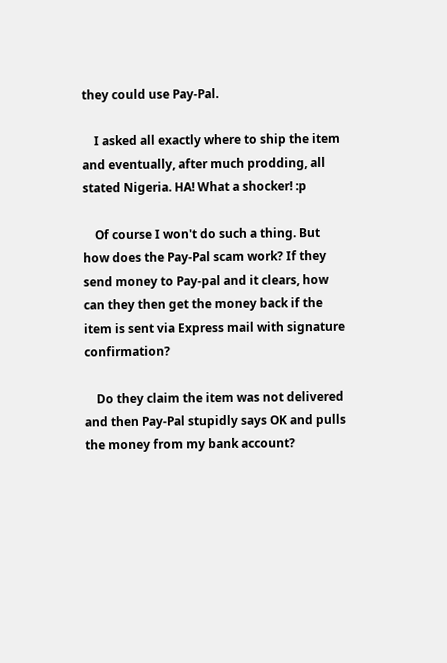they could use Pay-Pal.

    I asked all exactly where to ship the item and eventually, after much prodding, all stated Nigeria. HA! What a shocker! :p

    Of course I won't do such a thing. But how does the Pay-Pal scam work? If they send money to Pay-pal and it clears, how can they then get the money back if the item is sent via Express mail with signature confirmation?

    Do they claim the item was not delivered and then Pay-Pal stupidly says OK and pulls the money from my bank account?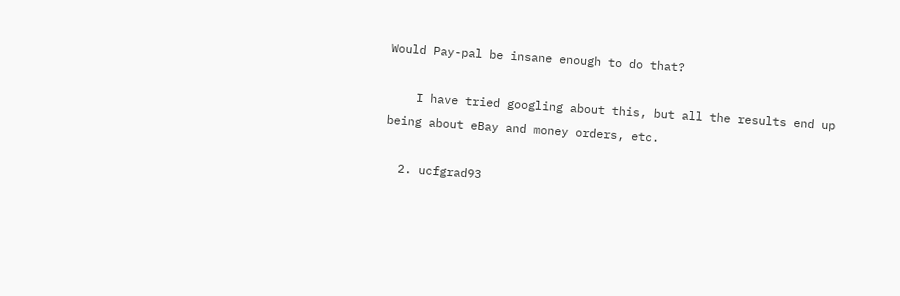Would Pay-pal be insane enough to do that?

    I have tried googling about this, but all the results end up being about eBay and money orders, etc.

  2. ucfgrad93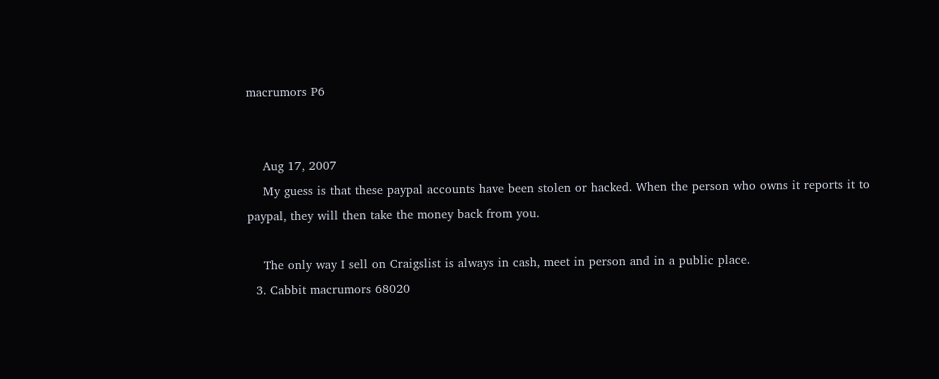macrumors P6


    Aug 17, 2007
    My guess is that these paypal accounts have been stolen or hacked. When the person who owns it reports it to paypal, they will then take the money back from you.

    The only way I sell on Craigslist is always in cash, meet in person and in a public place.
  3. Cabbit macrumors 68020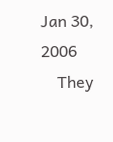Jan 30, 2006
    They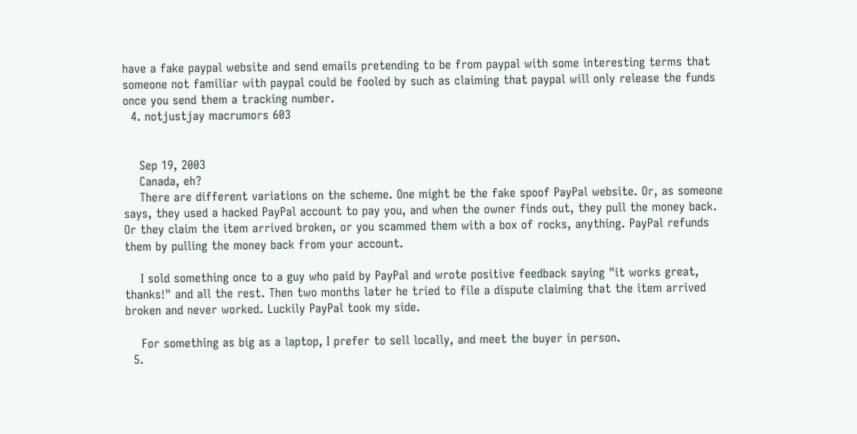have a fake paypal website and send emails pretending to be from paypal with some interesting terms that someone not familiar with paypal could be fooled by such as claiming that paypal will only release the funds once you send them a tracking number.
  4. notjustjay macrumors 603


    Sep 19, 2003
    Canada, eh?
    There are different variations on the scheme. One might be the fake spoof PayPal website. Or, as someone says, they used a hacked PayPal account to pay you, and when the owner finds out, they pull the money back. Or they claim the item arrived broken, or you scammed them with a box of rocks, anything. PayPal refunds them by pulling the money back from your account.

    I sold something once to a guy who paid by PayPal and wrote positive feedback saying "it works great, thanks!" and all the rest. Then two months later he tried to file a dispute claiming that the item arrived broken and never worked. Luckily PayPal took my side.

    For something as big as a laptop, I prefer to sell locally, and meet the buyer in person.
  5.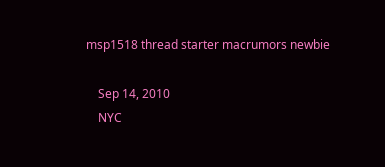msp1518 thread starter macrumors newbie

    Sep 14, 2010
    NYC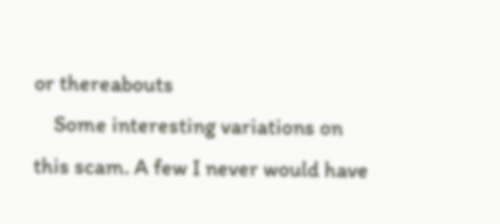or thereabouts
    Some interesting variations on this scam. A few I never would have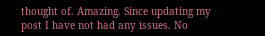thought of. Amazing. Since updating my post I have not had any issues. No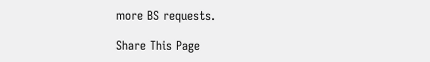more BS requests.

Share This Page